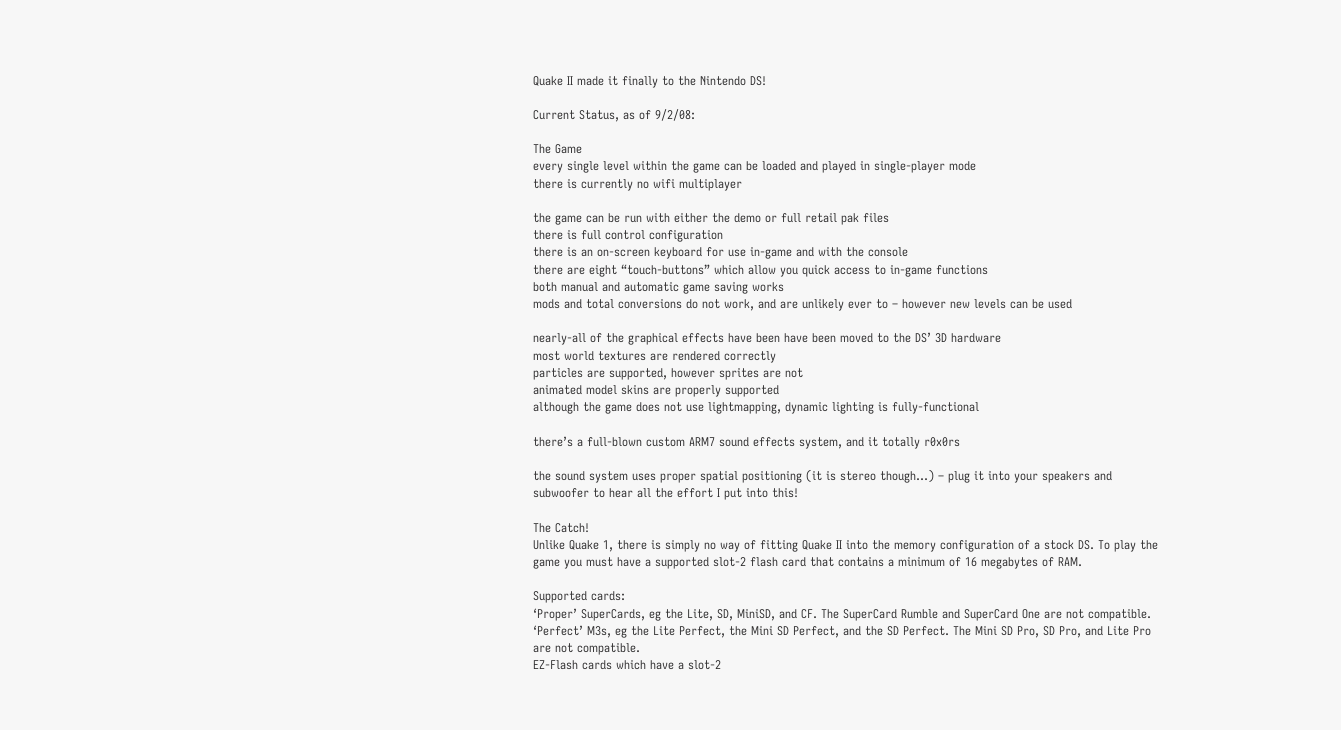Quake II made it finally to the Nintendo DS!

Current Status, as of 9/2/08:

The Game
every single level within the game can be loaded and played in single-player mode
there is currently no wifi multiplayer

the game can be run with either the demo or full retail pak files
there is full control configuration
there is an on-screen keyboard for use in-game and with the console
there are eight “touch-buttons” which allow you quick access to in-game functions
both manual and automatic game saving works
mods and total conversions do not work, and are unlikely ever to – however new levels can be used

nearly-all of the graphical effects have been have been moved to the DS’ 3D hardware
most world textures are rendered correctly
particles are supported, however sprites are not
animated model skins are properly supported
although the game does not use lightmapping, dynamic lighting is fully-functional

there’s a full-blown custom ARM7 sound effects system, and it totally r0x0rs

the sound system uses proper spatial positioning (it is stereo though…) – plug it into your speakers and subwoofer to hear all the effort I put into this!

The Catch!
Unlike Quake 1, there is simply no way of fitting Quake II into the memory configuration of a stock DS. To play the game you must have a supported slot-2 flash card that contains a minimum of 16 megabytes of RAM.

Supported cards:
‘Proper’ SuperCards, eg the Lite, SD, MiniSD, and CF. The SuperCard Rumble and SuperCard One are not compatible.
‘Perfect’ M3s, eg the Lite Perfect, the Mini SD Perfect, and the SD Perfect. The Mini SD Pro, SD Pro, and Lite Pro are not compatible.
EZ-Flash cards which have a slot-2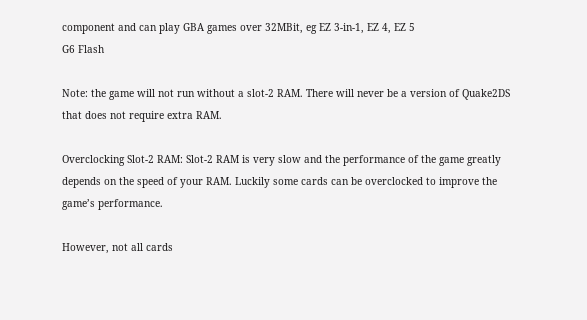component and can play GBA games over 32MBit, eg EZ 3-in-1, EZ 4, EZ 5
G6 Flash

Note: the game will not run without a slot-2 RAM. There will never be a version of Quake2DS that does not require extra RAM.

Overclocking Slot-2 RAM: Slot-2 RAM is very slow and the performance of the game greatly depends on the speed of your RAM. Luckily some cards can be overclocked to improve the game’s performance.

However, not all cards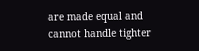are made equal and cannot handle tighter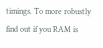timings. To more robustly find out if you RAM is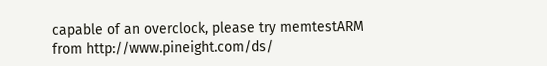capable of an overclock, please try memtestARM from http://www.pineight.com/ds/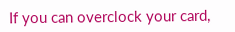If you can overclock your card,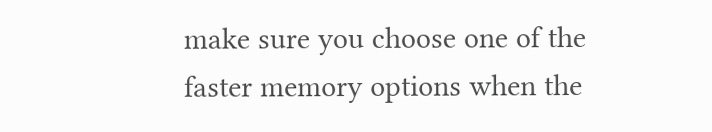make sure you choose one of the faster memory options when the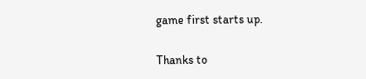game first starts up.

Thanks to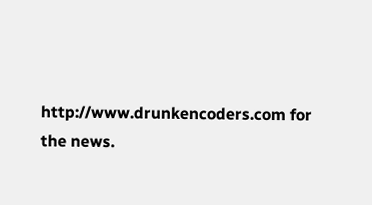http://www.drunkencoders.com for the news.